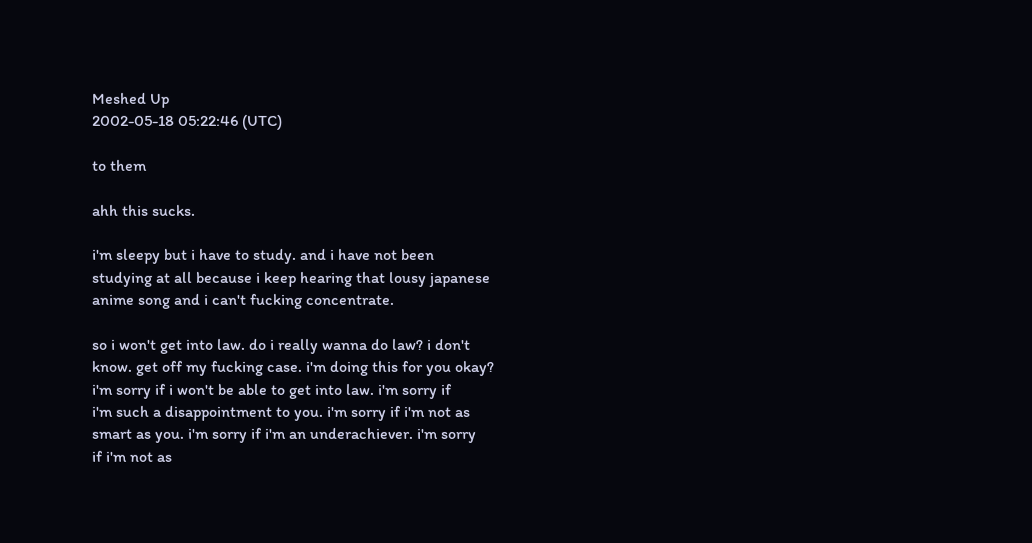Meshed Up
2002-05-18 05:22:46 (UTC)

to them

ahh this sucks.

i'm sleepy but i have to study. and i have not been
studying at all because i keep hearing that lousy japanese
anime song and i can't fucking concentrate.

so i won't get into law. do i really wanna do law? i don't
know. get off my fucking case. i'm doing this for you okay?
i'm sorry if i won't be able to get into law. i'm sorry if
i'm such a disappointment to you. i'm sorry if i'm not as
smart as you. i'm sorry if i'm an underachiever. i'm sorry
if i'm not as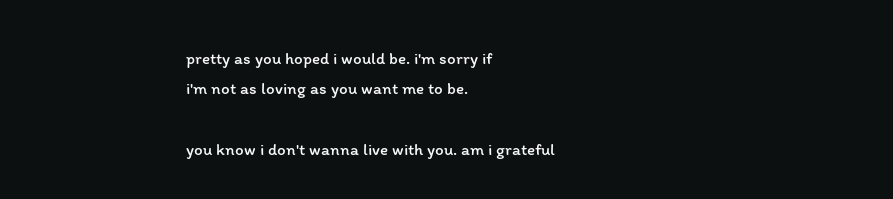pretty as you hoped i would be. i'm sorry if
i'm not as loving as you want me to be.

you know i don't wanna live with you. am i grateful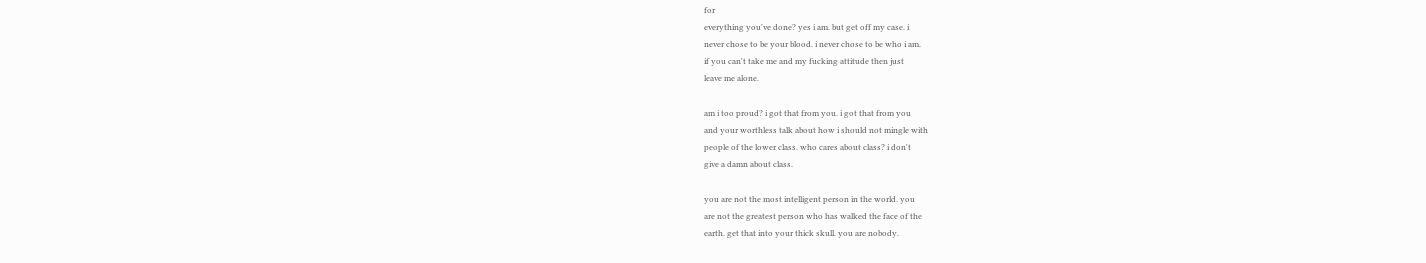for
everything you've done? yes i am. but get off my case. i
never chose to be your blood. i never chose to be who i am.
if you can't take me and my fucking attitude then just
leave me alone.

am i too proud? i got that from you. i got that from you
and your worthless talk about how i should not mingle with
people of the lower class. who cares about class? i don't
give a damn about class.

you are not the most intelligent person in the world. you
are not the greatest person who has walked the face of the
earth. get that into your thick skull. you are nobody.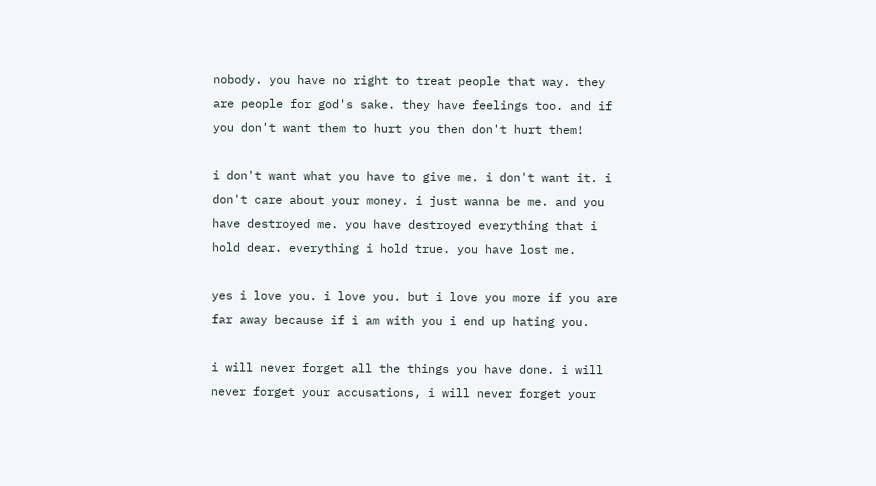nobody. you have no right to treat people that way. they
are people for god's sake. they have feelings too. and if
you don't want them to hurt you then don't hurt them!

i don't want what you have to give me. i don't want it. i
don't care about your money. i just wanna be me. and you
have destroyed me. you have destroyed everything that i
hold dear. everything i hold true. you have lost me.

yes i love you. i love you. but i love you more if you are
far away because if i am with you i end up hating you.

i will never forget all the things you have done. i will
never forget your accusations, i will never forget your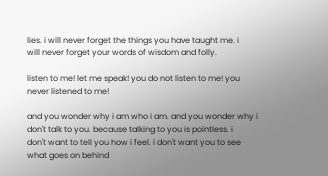lies. i will never forget the things you have taught me. i
will never forget your words of wisdom and folly.

listen to me! let me speak! you do not listen to me! you
never listened to me!

and you wonder why i am who i am. and you wonder why i
don't talk to you. because talking to you is pointless. i
don't want to tell you how i feel. i don't want you to see
what goes on behind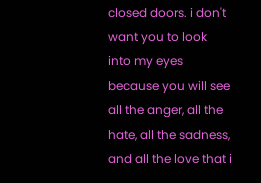closed doors. i don't want you to look
into my eyes because you will see all the anger, all the
hate, all the sadness, and all the love that i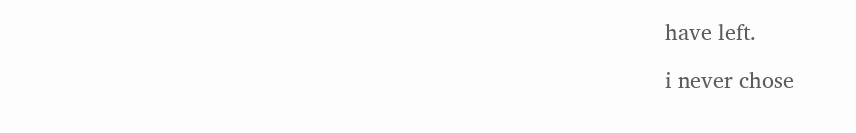have left.

i never chose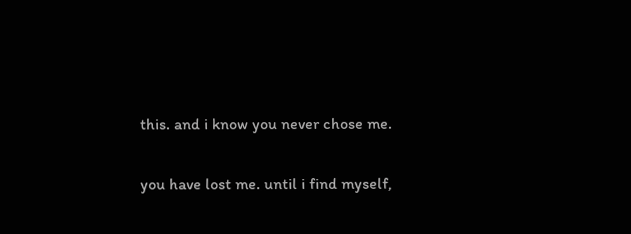this. and i know you never chose me.

you have lost me. until i find myself,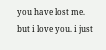you have lost me.
but i love you. i just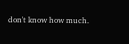don't know how much.